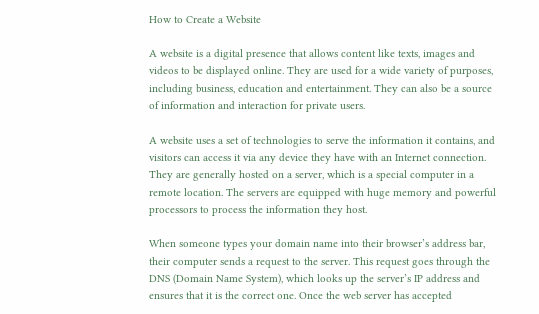How to Create a Website

A website is a digital presence that allows content like texts, images and videos to be displayed online. They are used for a wide variety of purposes, including business, education and entertainment. They can also be a source of information and interaction for private users.

A website uses a set of technologies to serve the information it contains, and visitors can access it via any device they have with an Internet connection. They are generally hosted on a server, which is a special computer in a remote location. The servers are equipped with huge memory and powerful processors to process the information they host.

When someone types your domain name into their browser’s address bar, their computer sends a request to the server. This request goes through the DNS (Domain Name System), which looks up the server’s IP address and ensures that it is the correct one. Once the web server has accepted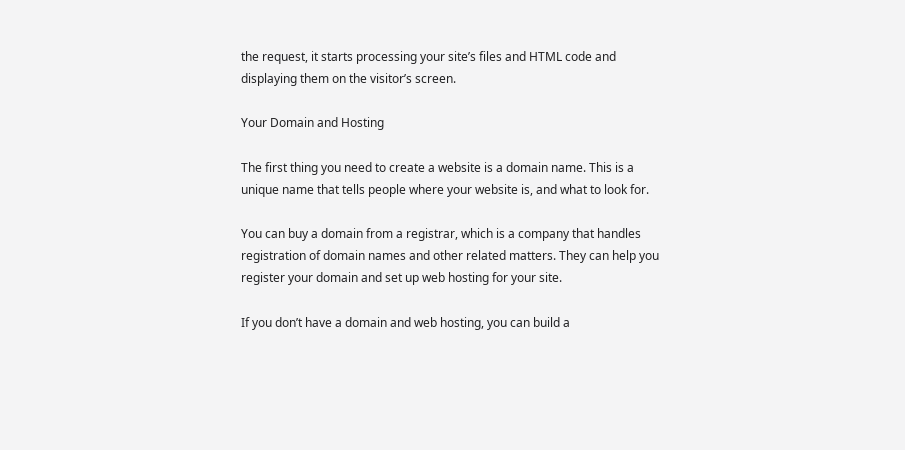the request, it starts processing your site’s files and HTML code and displaying them on the visitor’s screen.

Your Domain and Hosting

The first thing you need to create a website is a domain name. This is a unique name that tells people where your website is, and what to look for.

You can buy a domain from a registrar, which is a company that handles registration of domain names and other related matters. They can help you register your domain and set up web hosting for your site.

If you don’t have a domain and web hosting, you can build a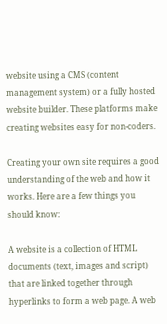website using a CMS (content management system) or a fully hosted website builder. These platforms make creating websites easy for non-coders.

Creating your own site requires a good understanding of the web and how it works. Here are a few things you should know:

A website is a collection of HTML documents (text, images and script) that are linked together through hyperlinks to form a web page. A web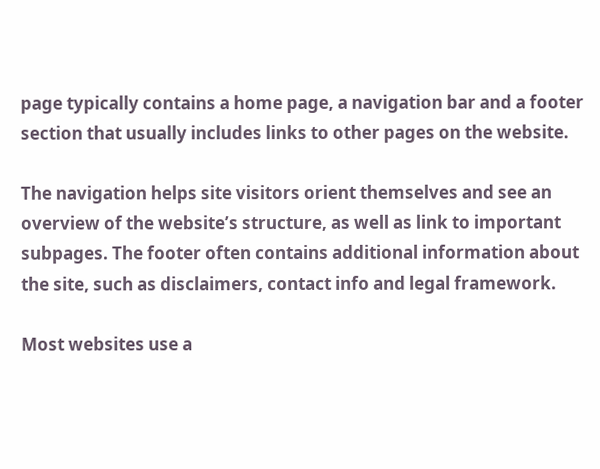page typically contains a home page, a navigation bar and a footer section that usually includes links to other pages on the website.

The navigation helps site visitors orient themselves and see an overview of the website’s structure, as well as link to important subpages. The footer often contains additional information about the site, such as disclaimers, contact info and legal framework.

Most websites use a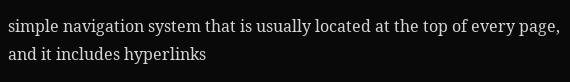simple navigation system that is usually located at the top of every page, and it includes hyperlinks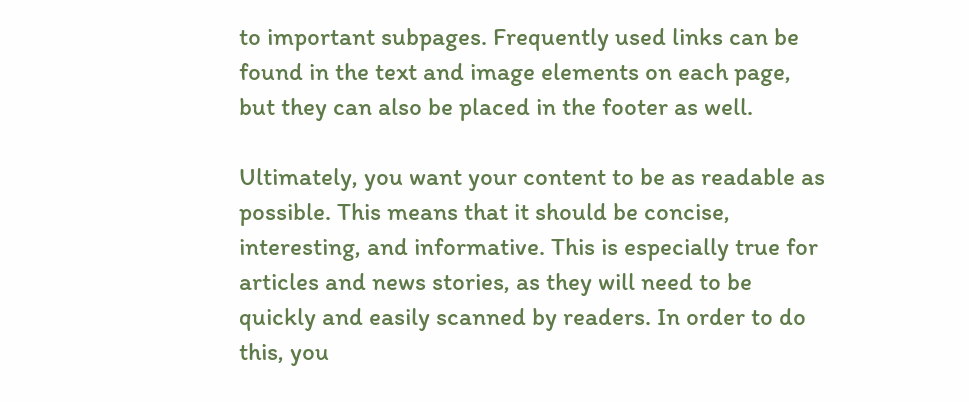to important subpages. Frequently used links can be found in the text and image elements on each page, but they can also be placed in the footer as well.

Ultimately, you want your content to be as readable as possible. This means that it should be concise, interesting, and informative. This is especially true for articles and news stories, as they will need to be quickly and easily scanned by readers. In order to do this, you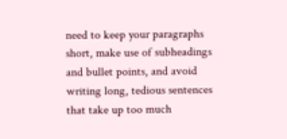need to keep your paragraphs short, make use of subheadings and bullet points, and avoid writing long, tedious sentences that take up too much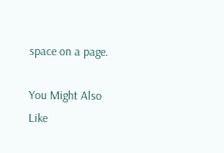space on a page.

You Might Also Like